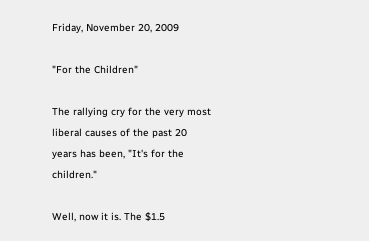Friday, November 20, 2009

"For the Children"

The rallying cry for the very most liberal causes of the past 20 years has been, "It's for the children."

Well, now it is. The $1.5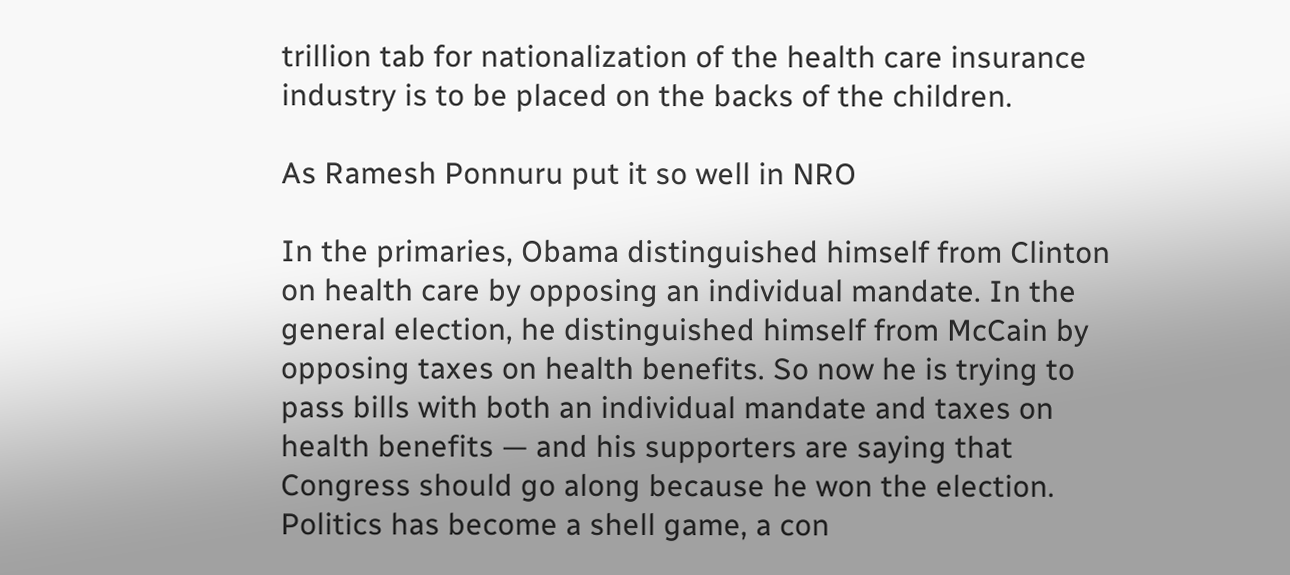trillion tab for nationalization of the health care insurance industry is to be placed on the backs of the children.

As Ramesh Ponnuru put it so well in NRO

In the primaries, Obama distinguished himself from Clinton on health care by opposing an individual mandate. In the general election, he distinguished himself from McCain by opposing taxes on health benefits. So now he is trying to pass bills with both an individual mandate and taxes on health benefits — and his supporters are saying that Congress should go along because he won the election.
Politics has become a shell game, a con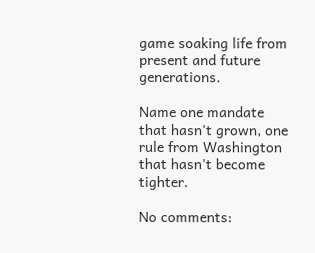game soaking life from present and future generations.

Name one mandate that hasn't grown, one rule from Washington that hasn't become tighter.

No comments: